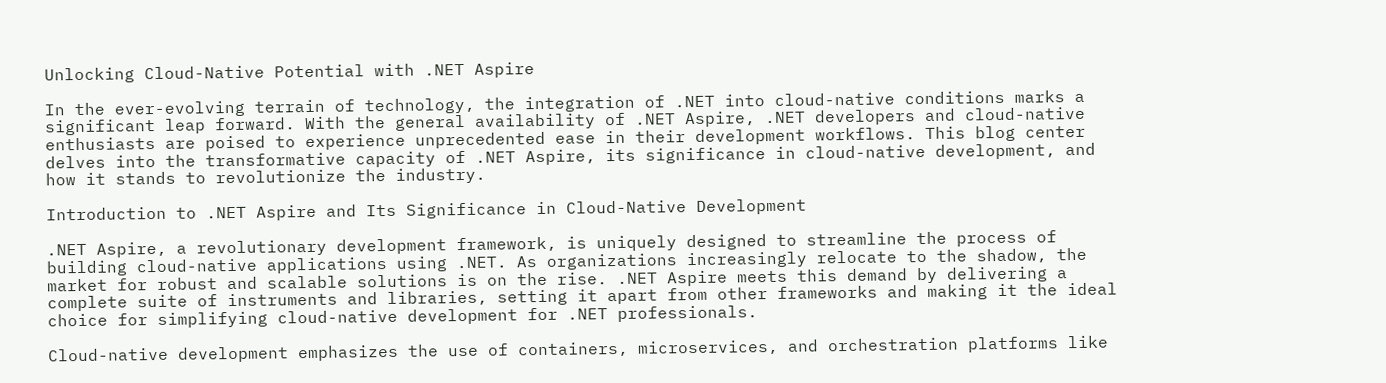Unlocking Cloud-Native Potential with .NET Aspire

In the ever-evolving terrain of technology, the integration of .NET into cloud-native conditions marks a significant leap forward. With the general availability of .NET Aspire, .NET developers and cloud-native enthusiasts are poised to experience unprecedented ease in their development workflows. This blog center delves into the transformative capacity of .NET Aspire, its significance in cloud-native development, and how it stands to revolutionize the industry.

Introduction to .NET Aspire and Its Significance in Cloud-Native Development

.NET Aspire, a revolutionary development framework, is uniquely designed to streamline the process of building cloud-native applications using .NET. As organizations increasingly relocate to the shadow, the market for robust and scalable solutions is on the rise. .NET Aspire meets this demand by delivering a complete suite of instruments and libraries, setting it apart from other frameworks and making it the ideal choice for simplifying cloud-native development for .NET professionals.

Cloud-native development emphasizes the use of containers, microservices, and orchestration platforms like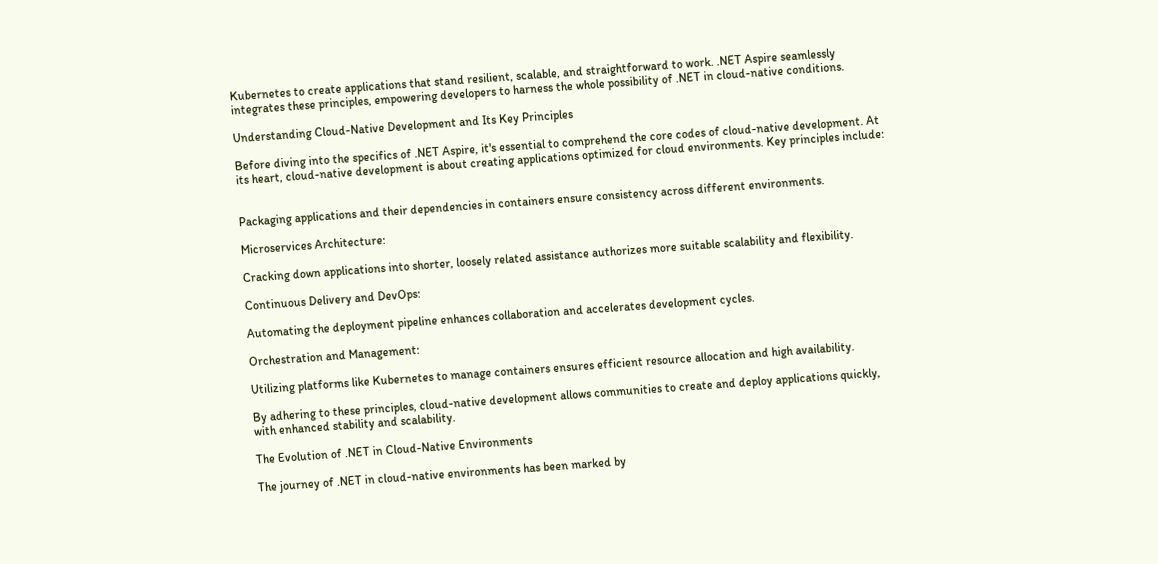Kubernetes to create applications that stand resilient, scalable, and straightforward to work. .NET Aspire seamlessly integrates these principles, empowering developers to harness the whole possibility of .NET in cloud-native conditions.

Understanding Cloud-Native Development and Its Key Principles

Before diving into the specifics of .NET Aspire, it's essential to comprehend the core codes of cloud-native development. At its heart, cloud-native development is about creating applications optimized for cloud environments. Key principles include:


Packaging applications and their dependencies in containers ensure consistency across different environments.

Microservices Architecture:

Cracking down applications into shorter, loosely related assistance authorizes more suitable scalability and flexibility.

Continuous Delivery and DevOps:

Automating the deployment pipeline enhances collaboration and accelerates development cycles.

Orchestration and Management:

Utilizing platforms like Kubernetes to manage containers ensures efficient resource allocation and high availability.

By adhering to these principles, cloud-native development allows communities to create and deploy applications quickly, with enhanced stability and scalability.

The Evolution of .NET in Cloud-Native Environments

The journey of .NET in cloud-native environments has been marked by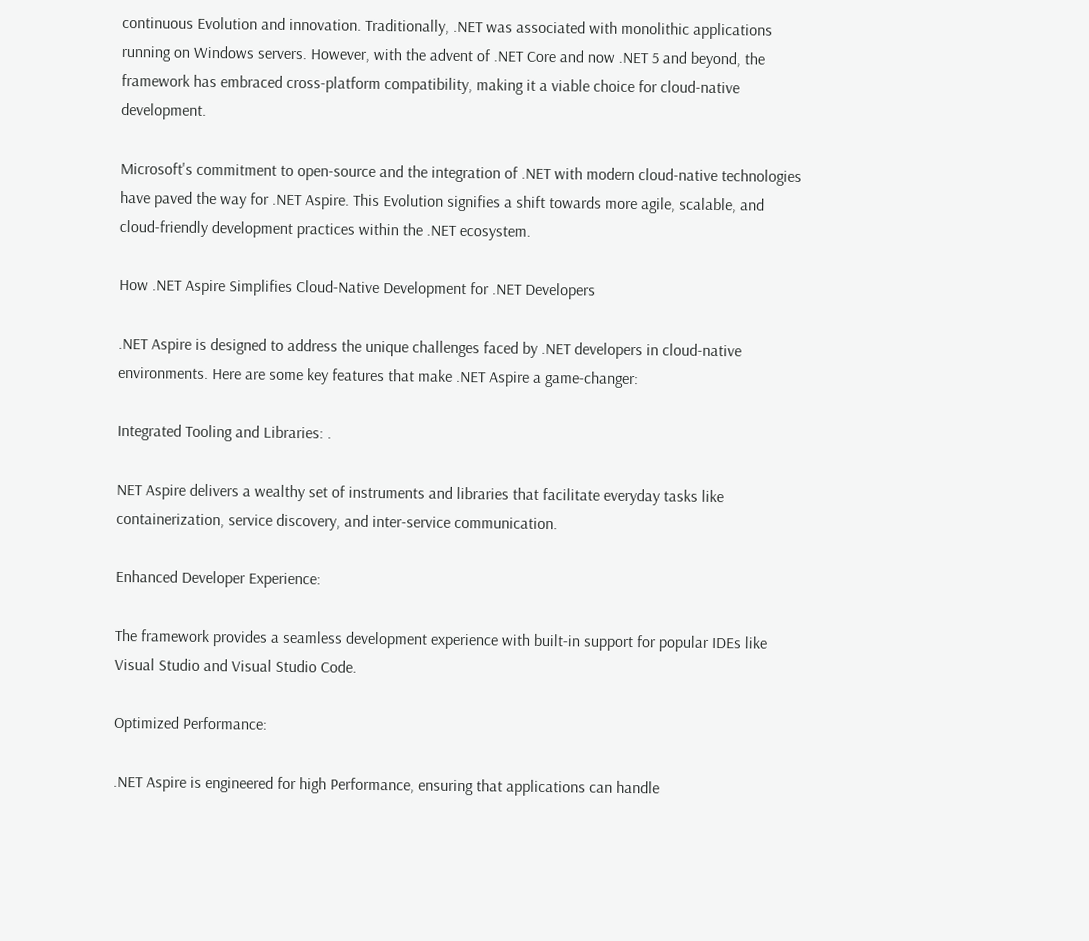continuous Evolution and innovation. Traditionally, .NET was associated with monolithic applications running on Windows servers. However, with the advent of .NET Core and now .NET 5 and beyond, the framework has embraced cross-platform compatibility, making it a viable choice for cloud-native development.

Microsoft's commitment to open-source and the integration of .NET with modern cloud-native technologies have paved the way for .NET Aspire. This Evolution signifies a shift towards more agile, scalable, and cloud-friendly development practices within the .NET ecosystem.

How .NET Aspire Simplifies Cloud-Native Development for .NET Developers

.NET Aspire is designed to address the unique challenges faced by .NET developers in cloud-native environments. Here are some key features that make .NET Aspire a game-changer:

Integrated Tooling and Libraries: .

NET Aspire delivers a wealthy set of instruments and libraries that facilitate everyday tasks like containerization, service discovery, and inter-service communication.

Enhanced Developer Experience:

The framework provides a seamless development experience with built-in support for popular IDEs like Visual Studio and Visual Studio Code.

Optimized Performance:

.NET Aspire is engineered for high Performance, ensuring that applications can handle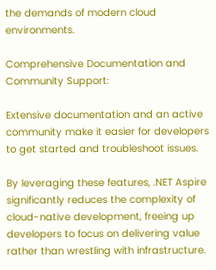the demands of modern cloud environments.

Comprehensive Documentation and Community Support:

Extensive documentation and an active community make it easier for developers to get started and troubleshoot issues.

By leveraging these features, .NET Aspire significantly reduces the complexity of cloud-native development, freeing up developers to focus on delivering value rather than wrestling with infrastructure.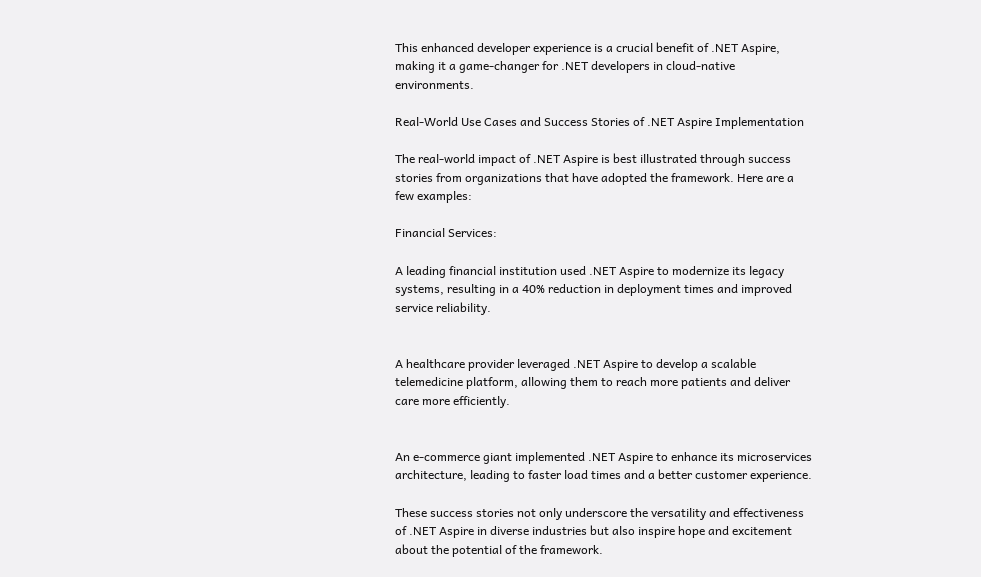This enhanced developer experience is a crucial benefit of .NET Aspire, making it a game-changer for .NET developers in cloud-native environments.

Real-World Use Cases and Success Stories of .NET Aspire Implementation

The real-world impact of .NET Aspire is best illustrated through success stories from organizations that have adopted the framework. Here are a few examples:

Financial Services:

A leading financial institution used .NET Aspire to modernize its legacy systems, resulting in a 40% reduction in deployment times and improved service reliability.


A healthcare provider leveraged .NET Aspire to develop a scalable telemedicine platform, allowing them to reach more patients and deliver care more efficiently.


An e-commerce giant implemented .NET Aspire to enhance its microservices architecture, leading to faster load times and a better customer experience.

These success stories not only underscore the versatility and effectiveness of .NET Aspire in diverse industries but also inspire hope and excitement about the potential of the framework.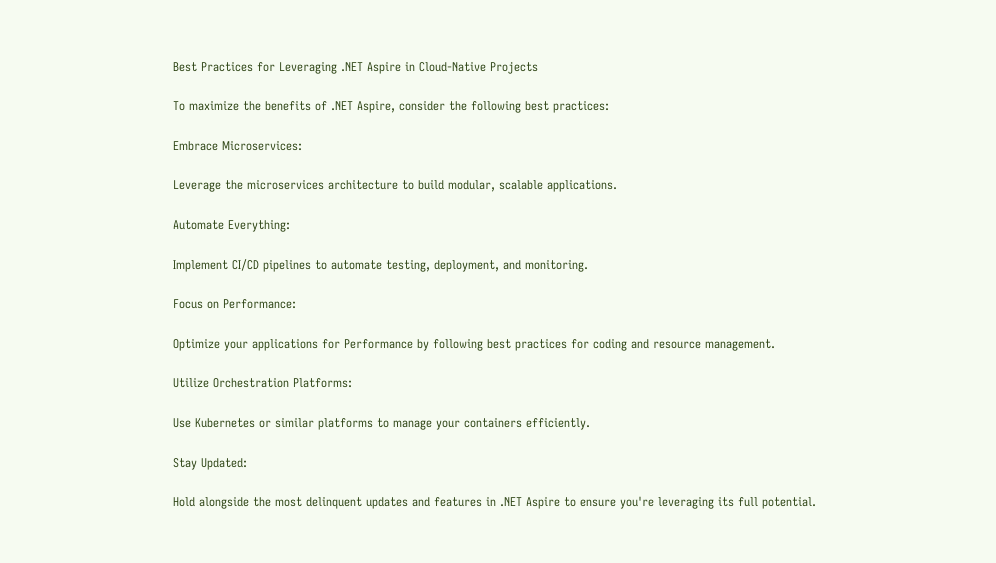Best Practices for Leveraging .NET Aspire in Cloud-Native Projects

To maximize the benefits of .NET Aspire, consider the following best practices:

Embrace Microservices:

Leverage the microservices architecture to build modular, scalable applications.

Automate Everything:

Implement CI/CD pipelines to automate testing, deployment, and monitoring.

Focus on Performance:

Optimize your applications for Performance by following best practices for coding and resource management.

Utilize Orchestration Platforms:

Use Kubernetes or similar platforms to manage your containers efficiently.

Stay Updated:

Hold alongside the most delinquent updates and features in .NET Aspire to ensure you're leveraging its full potential.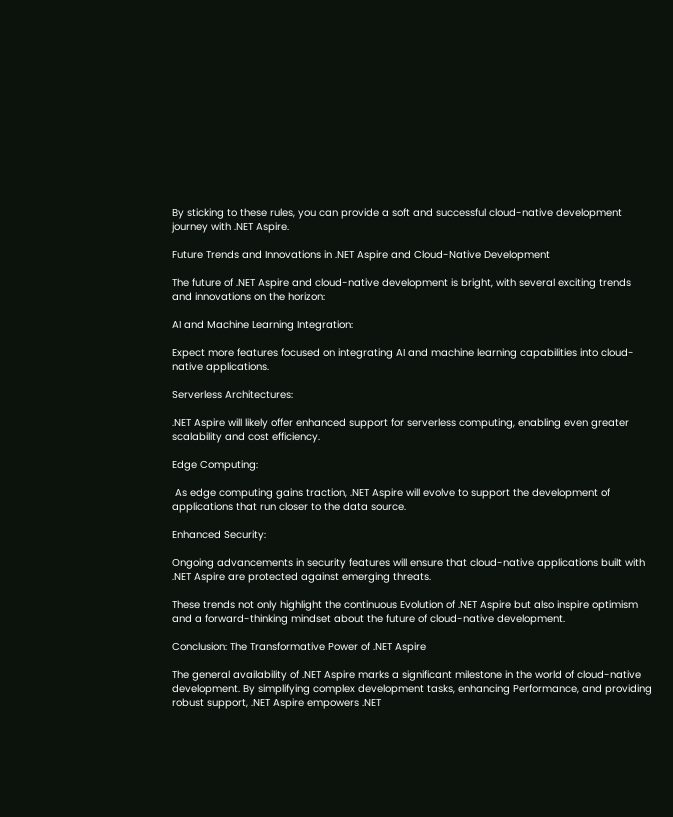By sticking to these rules, you can provide a soft and successful cloud-native development journey with .NET Aspire.

Future Trends and Innovations in .NET Aspire and Cloud-Native Development

The future of .NET Aspire and cloud-native development is bright, with several exciting trends and innovations on the horizon:

AI and Machine Learning Integration:

Expect more features focused on integrating AI and machine learning capabilities into cloud-native applications.

Serverless Architectures:

.NET Aspire will likely offer enhanced support for serverless computing, enabling even greater scalability and cost efficiency.

Edge Computing:

 As edge computing gains traction, .NET Aspire will evolve to support the development of applications that run closer to the data source.

Enhanced Security:

Ongoing advancements in security features will ensure that cloud-native applications built with .NET Aspire are protected against emerging threats.

These trends not only highlight the continuous Evolution of .NET Aspire but also inspire optimism and a forward-thinking mindset about the future of cloud-native development.

Conclusion: The Transformative Power of .NET Aspire

The general availability of .NET Aspire marks a significant milestone in the world of cloud-native development. By simplifying complex development tasks, enhancing Performance, and providing robust support, .NET Aspire empowers .NET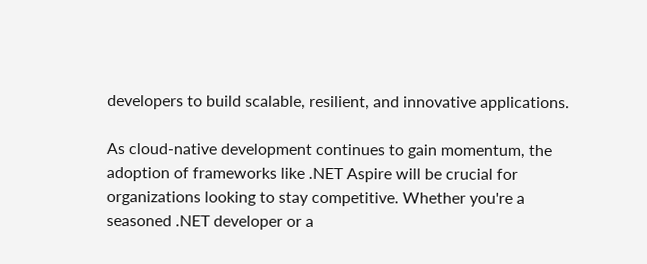developers to build scalable, resilient, and innovative applications.

As cloud-native development continues to gain momentum, the adoption of frameworks like .NET Aspire will be crucial for organizations looking to stay competitive. Whether you're a seasoned .NET developer or a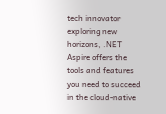tech innovator exploring new horizons, .NET Aspire offers the tools and features you need to succeed in the cloud-native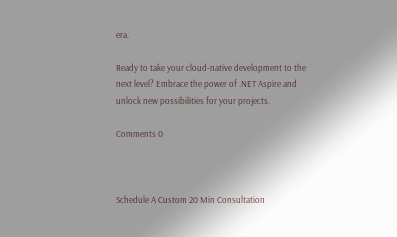era.

Ready to take your cloud-native development to the next level? Embrace the power of .NET Aspire and unlock new possibilities for your projects.

Comments 0



Schedule A Custom 20 Min Consultation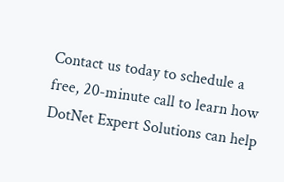Contact us today to schedule a free, 20-minute call to learn how DotNet Expert Solutions can help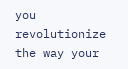you revolutionize the way your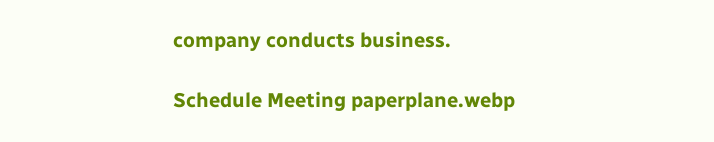company conducts business.

Schedule Meeting paperplane.webp